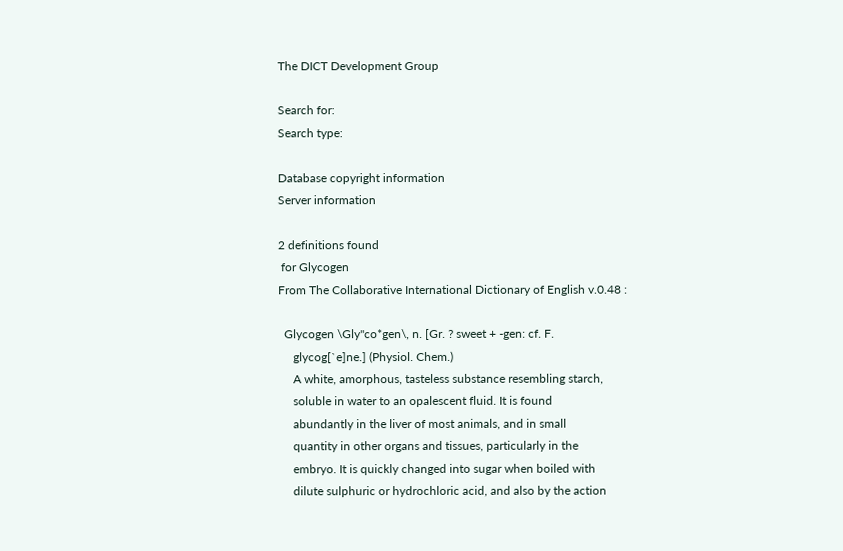The DICT Development Group

Search for:
Search type:

Database copyright information
Server information

2 definitions found
 for Glycogen
From The Collaborative International Dictionary of English v.0.48 :

  Glycogen \Gly"co*gen\, n. [Gr. ? sweet + -gen: cf. F.
     glycog[`e]ne.] (Physiol. Chem.)
     A white, amorphous, tasteless substance resembling starch,
     soluble in water to an opalescent fluid. It is found
     abundantly in the liver of most animals, and in small
     quantity in other organs and tissues, particularly in the
     embryo. It is quickly changed into sugar when boiled with
     dilute sulphuric or hydrochloric acid, and also by the action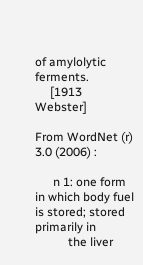of amylolytic ferments.
     [1913 Webster]

From WordNet (r) 3.0 (2006) :

      n 1: one form in which body fuel is stored; stored primarily in
           the liver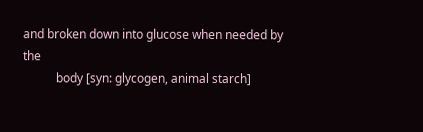and broken down into glucose when needed by the
           body [syn: glycogen, animal starch]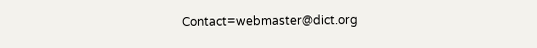Contact=webmaster@dict.org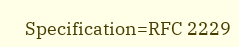Specification=RFC 2229